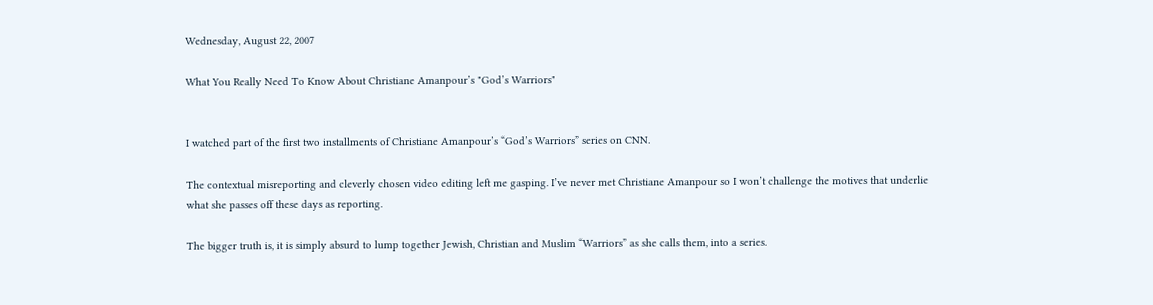Wednesday, August 22, 2007

What You Really Need To Know About Christiane Amanpour’s "God’s Warriors"


I watched part of the first two installments of Christiane Amanpour’s “God’s Warriors” series on CNN.

The contextual misreporting and cleverly chosen video editing left me gasping. I’ve never met Christiane Amanpour so I won’t challenge the motives that underlie what she passes off these days as reporting.

The bigger truth is, it is simply absurd to lump together Jewish, Christian and Muslim “Warriors” as she calls them, into a series.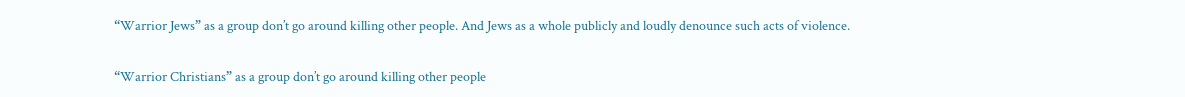“Warrior Jews” as a group don’t go around killing other people. And Jews as a whole publicly and loudly denounce such acts of violence.

“Warrior Christians” as a group don’t go around killing other people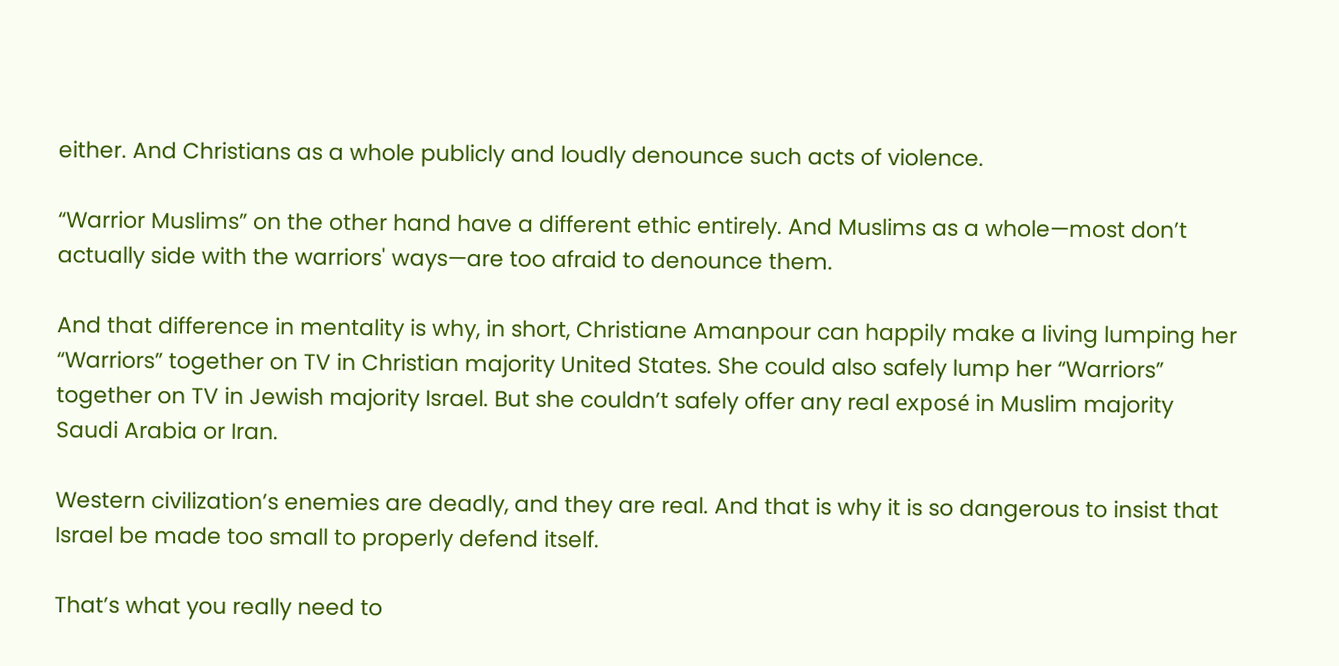either. And Christians as a whole publicly and loudly denounce such acts of violence.

“Warrior Muslims” on the other hand have a different ethic entirely. And Muslims as a whole—most don’t actually side with the warriors' ways—are too afraid to denounce them.

And that difference in mentality is why, in short, Christiane Amanpour can happily make a living lumping her “Warriors” together on TV in Christian majority United States. She could also safely lump her “Warriors” together on TV in Jewish majority Israel. But she couldn’t safely offer any real exposé in Muslim majority Saudi Arabia or Iran.

Western civilization’s enemies are deadly, and they are real. And that is why it is so dangerous to insist that Israel be made too small to properly defend itself.

That’s what you really need to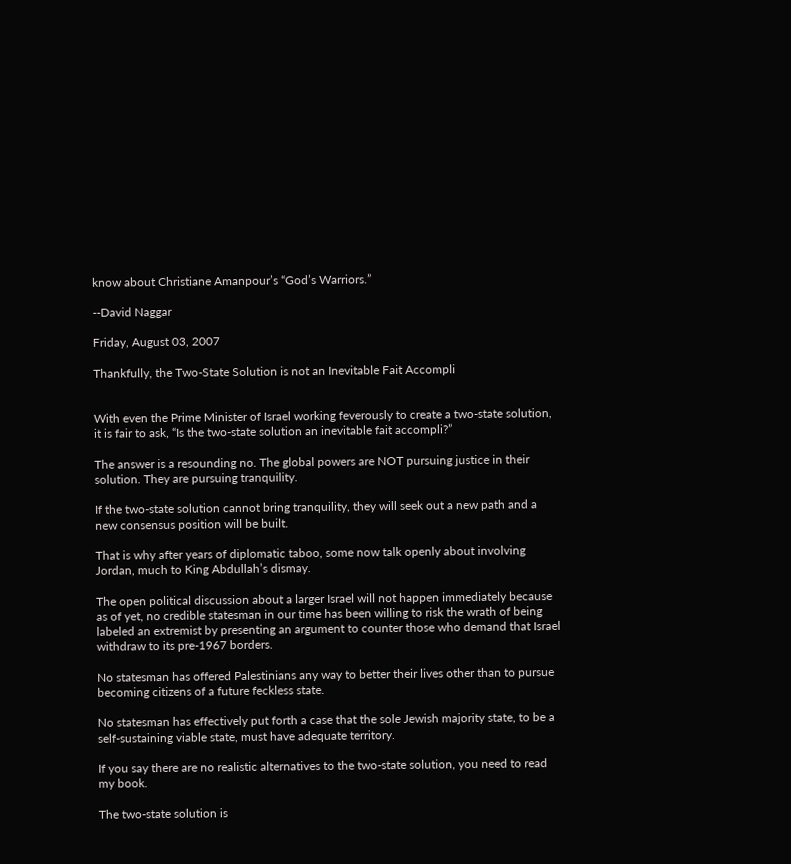know about Christiane Amanpour’s “God’s Warriors.”

--David Naggar

Friday, August 03, 2007

Thankfully, the Two-State Solution is not an Inevitable Fait Accompli


With even the Prime Minister of Israel working feverously to create a two-state solution, it is fair to ask, “Is the two-state solution an inevitable fait accompli?”

The answer is a resounding no. The global powers are NOT pursuing justice in their solution. They are pursuing tranquility.

If the two-state solution cannot bring tranquility, they will seek out a new path and a new consensus position will be built.

That is why after years of diplomatic taboo, some now talk openly about involving Jordan, much to King Abdullah’s dismay.

The open political discussion about a larger Israel will not happen immediately because as of yet, no credible statesman in our time has been willing to risk the wrath of being labeled an extremist by presenting an argument to counter those who demand that Israel withdraw to its pre-1967 borders.

No statesman has offered Palestinians any way to better their lives other than to pursue becoming citizens of a future feckless state.

No statesman has effectively put forth a case that the sole Jewish majority state, to be a self-sustaining viable state, must have adequate territory.

If you say there are no realistic alternatives to the two-state solution, you need to read my book.

The two-state solution is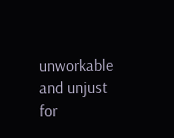unworkable and unjust for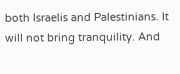both Israelis and Palestinians. It will not bring tranquility. And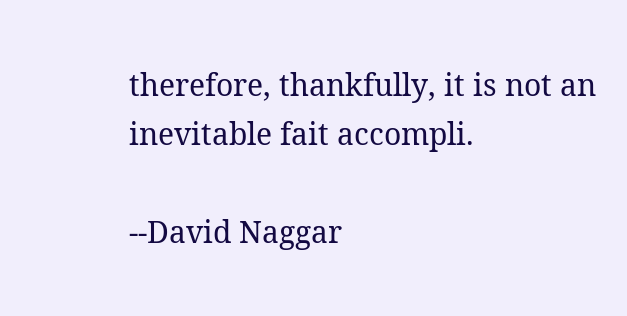therefore, thankfully, it is not an inevitable fait accompli.

--David Naggar